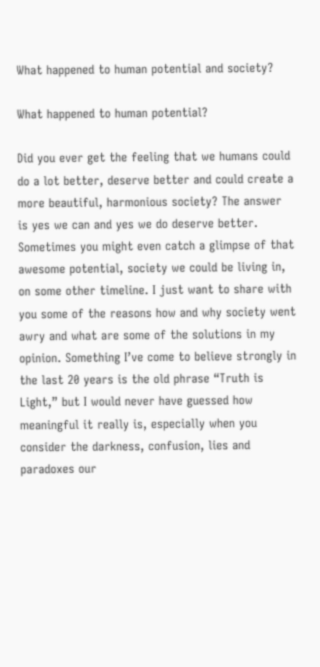What happened to human potential and society?

What happened to human potential?

Did you ever get the feeling that we humans could do a lot better, deserve better and could create a more beautiful, harmonious society? The answer is yes we can and yes we do deserve better. Sometimes you might even catch a glimpse of that awesome potential, society we could be living in, on some other timeline. I just want to share with you some of the reasons how and why society went awry and what are some of the solutions in my opinion. Something I’ve come to believe strongly in the last 20 years is the old phrase “Truth is Light,” but I would never have guessed how meaningful it really is, especially when you consider the darkness, confusion, lies and paradoxes our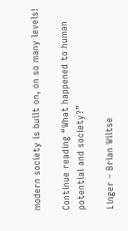modern society is built on, on so many levels!

Continue reading “What happened to human potential and society?”

Linger – Brian Wiltse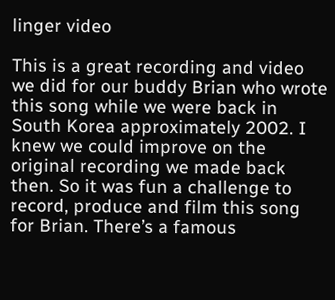linger video

This is a great recording and video we did for our buddy Brian who wrote this song while we were back in South Korea approximately 2002. I knew we could improve on the original recording we made back then. So it was fun a challenge to record, produce and film this song for Brian. There’s a famous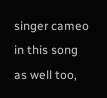singer cameo in this song as well too,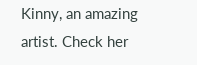Kinny, an amazing artist. Check her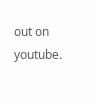out on youtube.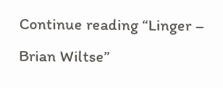Continue reading “Linger – Brian Wiltse”